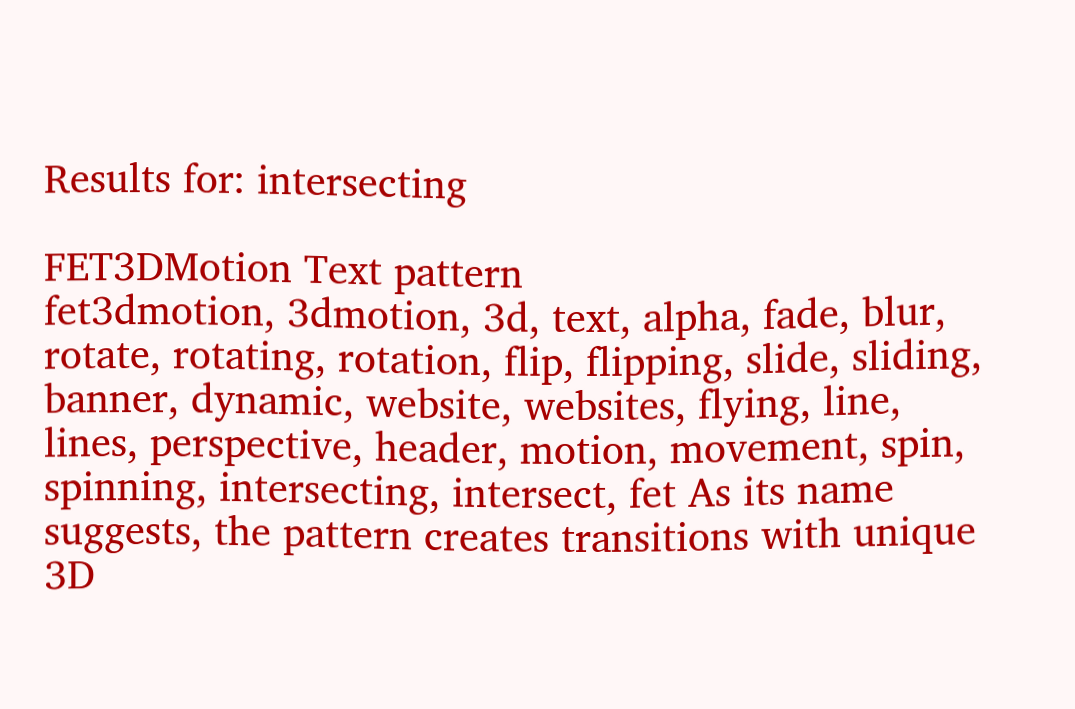Results for: intersecting

FET3DMotion Text pattern
fet3dmotion, 3dmotion, 3d, text, alpha, fade, blur, rotate, rotating, rotation, flip, flipping, slide, sliding, banner, dynamic, website, websites, flying, line, lines, perspective, header, motion, movement, spin, spinning, intersecting, intersect, fet As its name suggests, the pattern creates transitions with unique 3D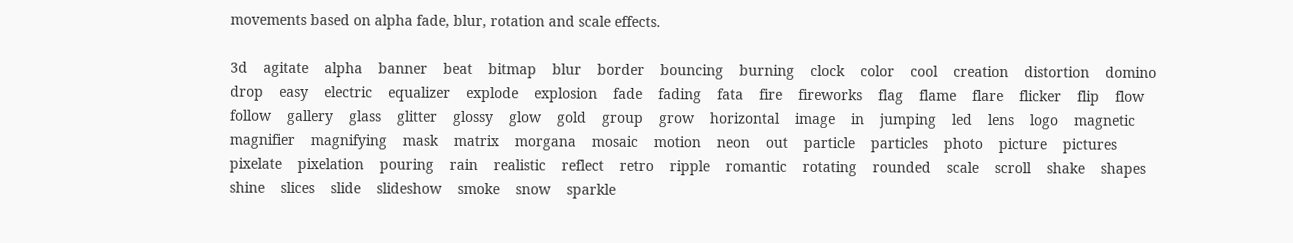movements based on alpha fade, blur, rotation and scale effects.

3d    agitate    alpha    banner    beat    bitmap    blur    border    bouncing    burning    clock    color    cool    creation    distortion    domino    drop    easy    electric    equalizer    explode    explosion    fade    fading    fata    fire    fireworks    flag    flame    flare    flicker    flip    flow    follow    gallery    glass    glitter    glossy    glow    gold    group    grow    horizontal    image    in    jumping    led    lens    logo    magnetic    magnifier    magnifying    mask    matrix    morgana    mosaic    motion    neon    out    particle    particles    photo    picture    pictures    pixelate    pixelation    pouring    rain    realistic    reflect    retro    ripple    romantic    rotating    rounded    scale    scroll    shake    shapes    shine    slices    slide    slideshow    smoke    snow    sparkle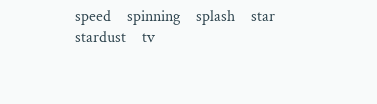speed    spinning    splash    star    stardust    tv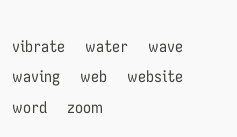vibrate    water    wave    waving    web    website    word    zoom